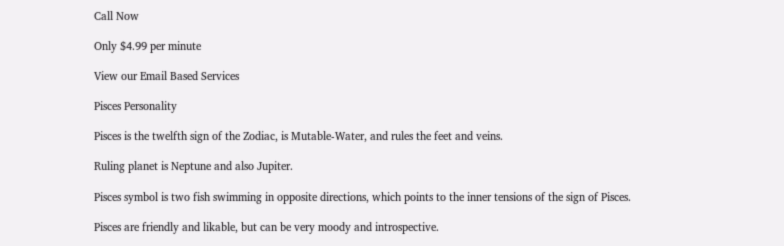Call Now

Only $4.99 per minute

View our Email Based Services

Pisces Personality

Pisces is the twelfth sign of the Zodiac, is Mutable-Water, and rules the feet and veins.

Ruling planet is Neptune and also Jupiter.

Pisces symbol is two fish swimming in opposite directions, which points to the inner tensions of the sign of Pisces.

Pisces are friendly and likable, but can be very moody and introspective.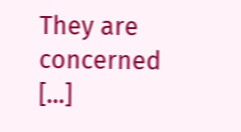They are concerned [...]